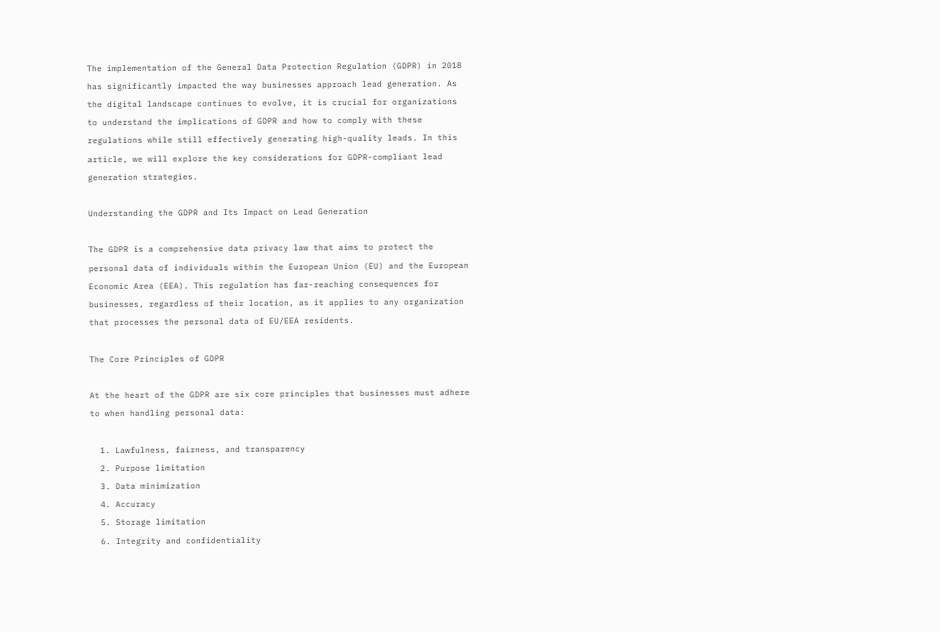The implementation of the General Data Protection Regulation (GDPR) in 2018 has significantly impacted the way businesses approach lead generation. As the digital landscape continues to evolve, it is crucial for organizations to understand the implications of GDPR and how to comply with these regulations while still effectively generating high-quality leads. In this article, we will explore the key considerations for GDPR-compliant lead generation strategies.

Understanding the GDPR and Its Impact on Lead Generation

The GDPR is a comprehensive data privacy law that aims to protect the personal data of individuals within the European Union (EU) and the European Economic Area (EEA). This regulation has far-reaching consequences for businesses, regardless of their location, as it applies to any organization that processes the personal data of EU/EEA residents.

The Core Principles of GDPR

At the heart of the GDPR are six core principles that businesses must adhere to when handling personal data:

  1. Lawfulness, fairness, and transparency
  2. Purpose limitation
  3. Data minimization
  4. Accuracy
  5. Storage limitation
  6. Integrity and confidentiality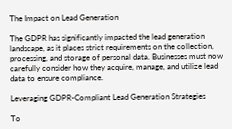The Impact on Lead Generation

The GDPR has significantly impacted the lead generation landscape, as it places strict requirements on the collection, processing, and storage of personal data. Businesses must now carefully consider how they acquire, manage, and utilize lead data to ensure compliance.

Leveraging GDPR-Compliant Lead Generation Strategies

To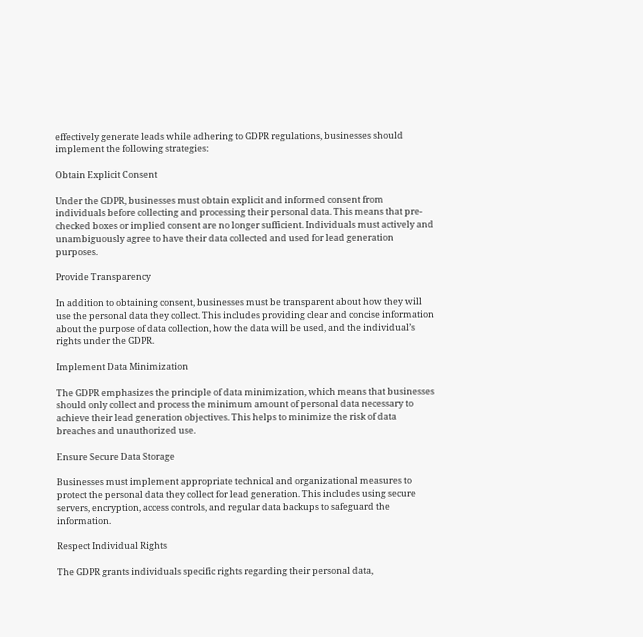effectively generate leads while adhering to GDPR regulations, businesses should implement the following strategies:

Obtain Explicit Consent

Under the GDPR, businesses must obtain explicit and informed consent from individuals before collecting and processing their personal data. This means that pre-checked boxes or implied consent are no longer sufficient. Individuals must actively and unambiguously agree to have their data collected and used for lead generation purposes.

Provide Transparency

In addition to obtaining consent, businesses must be transparent about how they will use the personal data they collect. This includes providing clear and concise information about the purpose of data collection, how the data will be used, and the individual’s rights under the GDPR.

Implement Data Minimization

The GDPR emphasizes the principle of data minimization, which means that businesses should only collect and process the minimum amount of personal data necessary to achieve their lead generation objectives. This helps to minimize the risk of data breaches and unauthorized use.

Ensure Secure Data Storage

Businesses must implement appropriate technical and organizational measures to protect the personal data they collect for lead generation. This includes using secure servers, encryption, access controls, and regular data backups to safeguard the information.

Respect Individual Rights

The GDPR grants individuals specific rights regarding their personal data,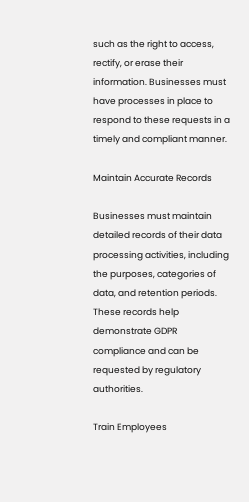such as the right to access, rectify, or erase their information. Businesses must have processes in place to respond to these requests in a timely and compliant manner.

Maintain Accurate Records

Businesses must maintain detailed records of their data processing activities, including the purposes, categories of data, and retention periods. These records help demonstrate GDPR compliance and can be requested by regulatory authorities.

Train Employees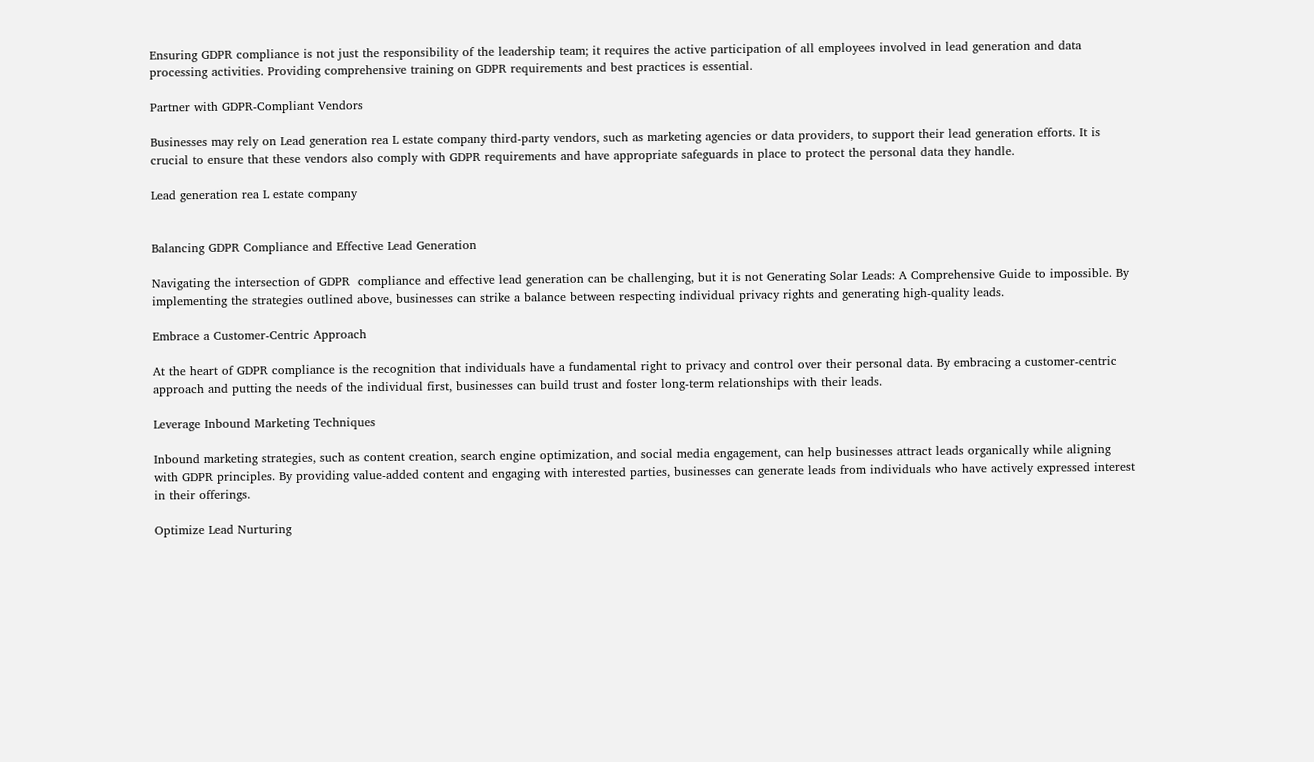Ensuring GDPR compliance is not just the responsibility of the leadership team; it requires the active participation of all employees involved in lead generation and data processing activities. Providing comprehensive training on GDPR requirements and best practices is essential.

Partner with GDPR-Compliant Vendors

Businesses may rely on Lead generation rea L estate company third-party vendors, such as marketing agencies or data providers, to support their lead generation efforts. It is crucial to ensure that these vendors also comply with GDPR requirements and have appropriate safeguards in place to protect the personal data they handle.

Lead generation rea L estate company


Balancing GDPR Compliance and Effective Lead Generation

Navigating the intersection of GDPR  compliance and effective lead generation can be challenging, but it is not Generating Solar Leads: A Comprehensive Guide to impossible. By implementing the strategies outlined above, businesses can strike a balance between respecting individual privacy rights and generating high-quality leads.

Embrace a Customer-Centric Approach

At the heart of GDPR compliance is the recognition that individuals have a fundamental right to privacy and control over their personal data. By embracing a customer-centric approach and putting the needs of the individual first, businesses can build trust and foster long-term relationships with their leads.

Leverage Inbound Marketing Techniques

Inbound marketing strategies, such as content creation, search engine optimization, and social media engagement, can help businesses attract leads organically while aligning with GDPR principles. By providing value-added content and engaging with interested parties, businesses can generate leads from individuals who have actively expressed interest in their offerings.

Optimize Lead Nurturing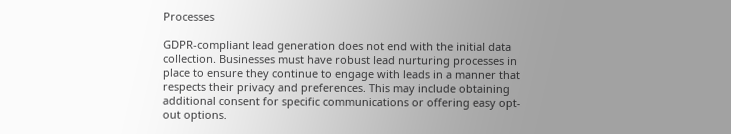Processes

GDPR-compliant lead generation does not end with the initial data collection. Businesses must have robust lead nurturing processes in place to ensure they continue to engage with leads in a manner that respects their privacy and preferences. This may include obtaining additional consent for specific communications or offering easy opt-out options.